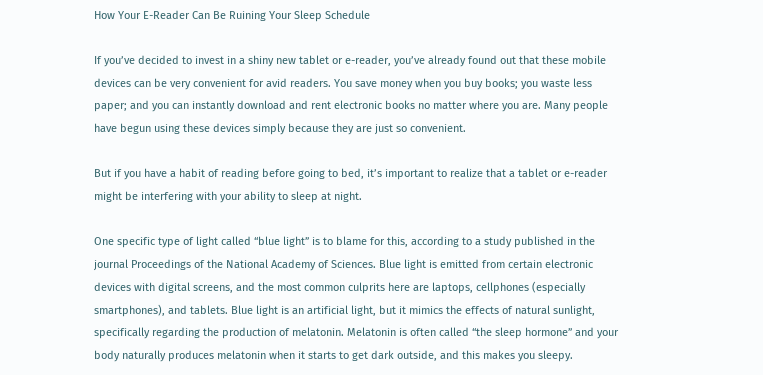How Your E-Reader Can Be Ruining Your Sleep Schedule

If you’ve decided to invest in a shiny new tablet or e-reader, you’ve already found out that these mobile devices can be very convenient for avid readers. You save money when you buy books; you waste less paper; and you can instantly download and rent electronic books no matter where you are. Many people have begun using these devices simply because they are just so convenient.

But if you have a habit of reading before going to bed, it’s important to realize that a tablet or e-reader might be interfering with your ability to sleep at night.

One specific type of light called “blue light” is to blame for this, according to a study published in the journal Proceedings of the National Academy of Sciences. Blue light is emitted from certain electronic devices with digital screens, and the most common culprits here are laptops, cellphones (especially smartphones), and tablets. Blue light is an artificial light, but it mimics the effects of natural sunlight, specifically regarding the production of melatonin. Melatonin is often called “the sleep hormone” and your body naturally produces melatonin when it starts to get dark outside, and this makes you sleepy.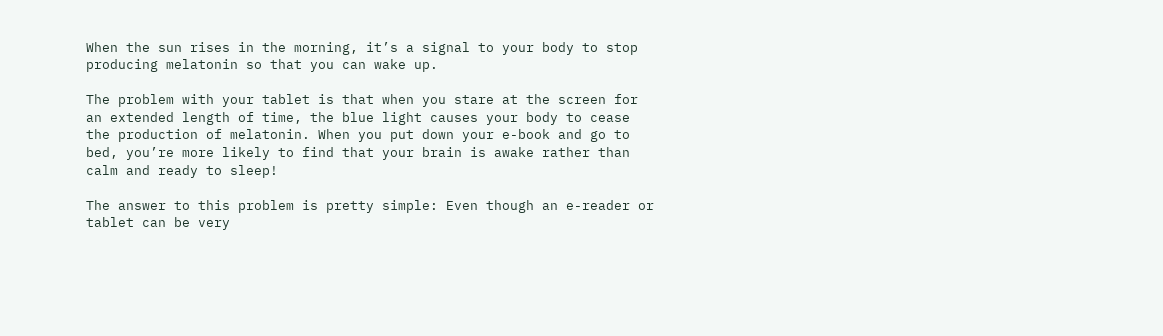When the sun rises in the morning, it’s a signal to your body to stop producing melatonin so that you can wake up.

The problem with your tablet is that when you stare at the screen for an extended length of time, the blue light causes your body to cease the production of melatonin. When you put down your e-book and go to bed, you’re more likely to find that your brain is awake rather than calm and ready to sleep!

The answer to this problem is pretty simple: Even though an e-reader or tablet can be very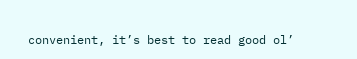convenient, it’s best to read good ol’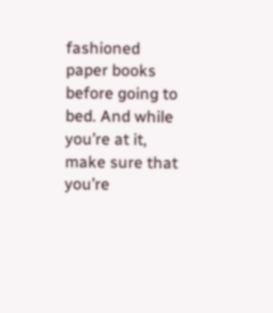fashioned paper books before going to bed. And while you’re at it, make sure that you’re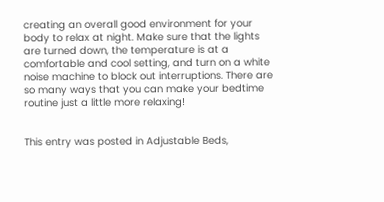creating an overall good environment for your body to relax at night. Make sure that the lights are turned down, the temperature is at a comfortable and cool setting, and turn on a white noise machine to block out interruptions. There are so many ways that you can make your bedtime routine just a little more relaxing!


This entry was posted in Adjustable Beds,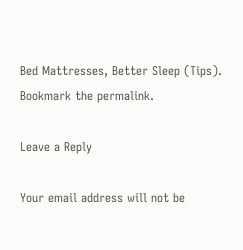Bed Mattresses, Better Sleep (Tips). Bookmark the permalink.

Leave a Reply

Your email address will not be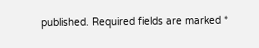published. Required fields are marked *